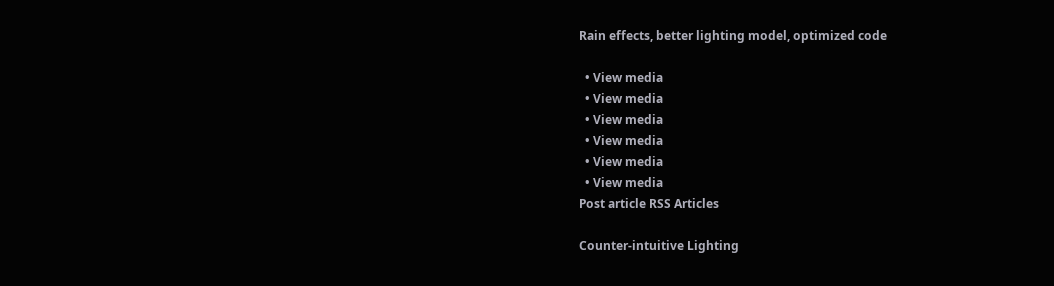Rain effects, better lighting model, optimized code

  • View media
  • View media
  • View media
  • View media
  • View media
  • View media
Post article RSS Articles

Counter-intuitive Lighting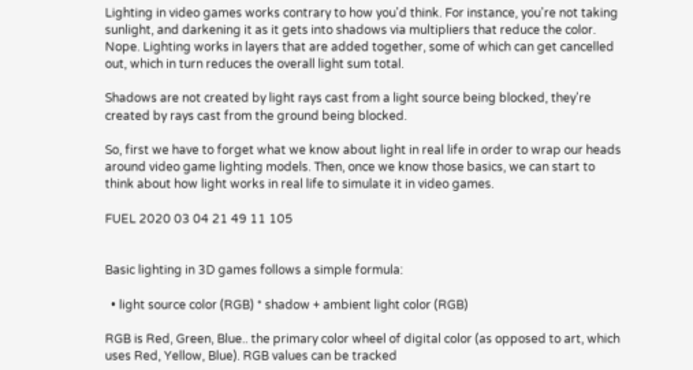Lighting in video games works contrary to how you'd think. For instance, you're not taking sunlight, and darkening it as it gets into shadows via multipliers that reduce the color. Nope. Lighting works in layers that are added together, some of which can get cancelled out, which in turn reduces the overall light sum total.

Shadows are not created by light rays cast from a light source being blocked, they're created by rays cast from the ground being blocked.

So, first we have to forget what we know about light in real life in order to wrap our heads around video game lighting models. Then, once we know those basics, we can start to think about how light works in real life to simulate it in video games.

FUEL 2020 03 04 21 49 11 105


Basic lighting in 3D games follows a simple formula:

  • light source color (RGB) * shadow + ambient light color (RGB)

RGB is Red, Green, Blue.. the primary color wheel of digital color (as opposed to art, which uses Red, Yellow, Blue). RGB values can be tracked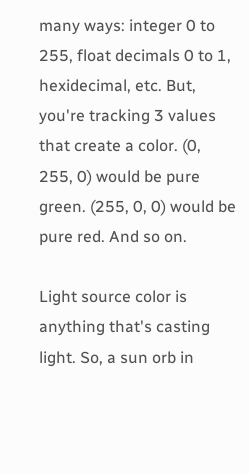many ways: integer 0 to 255, float decimals 0 to 1, hexidecimal, etc. But, you're tracking 3 values that create a color. (0, 255, 0) would be pure green. (255, 0, 0) would be pure red. And so on.

Light source color is anything that's casting light. So, a sun orb in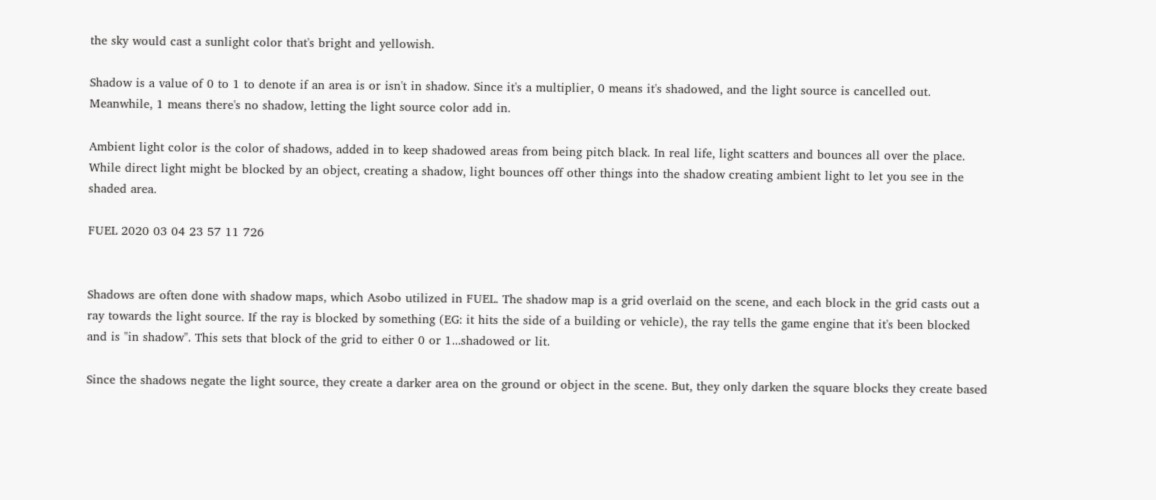the sky would cast a sunlight color that's bright and yellowish.

Shadow is a value of 0 to 1 to denote if an area is or isn't in shadow. Since it's a multiplier, 0 means it's shadowed, and the light source is cancelled out. Meanwhile, 1 means there's no shadow, letting the light source color add in.

Ambient light color is the color of shadows, added in to keep shadowed areas from being pitch black. In real life, light scatters and bounces all over the place. While direct light might be blocked by an object, creating a shadow, light bounces off other things into the shadow creating ambient light to let you see in the shaded area.

FUEL 2020 03 04 23 57 11 726


Shadows are often done with shadow maps, which Asobo utilized in FUEL. The shadow map is a grid overlaid on the scene, and each block in the grid casts out a ray towards the light source. If the ray is blocked by something (EG: it hits the side of a building or vehicle), the ray tells the game engine that it's been blocked and is "in shadow". This sets that block of the grid to either 0 or 1...shadowed or lit.

Since the shadows negate the light source, they create a darker area on the ground or object in the scene. But, they only darken the square blocks they create based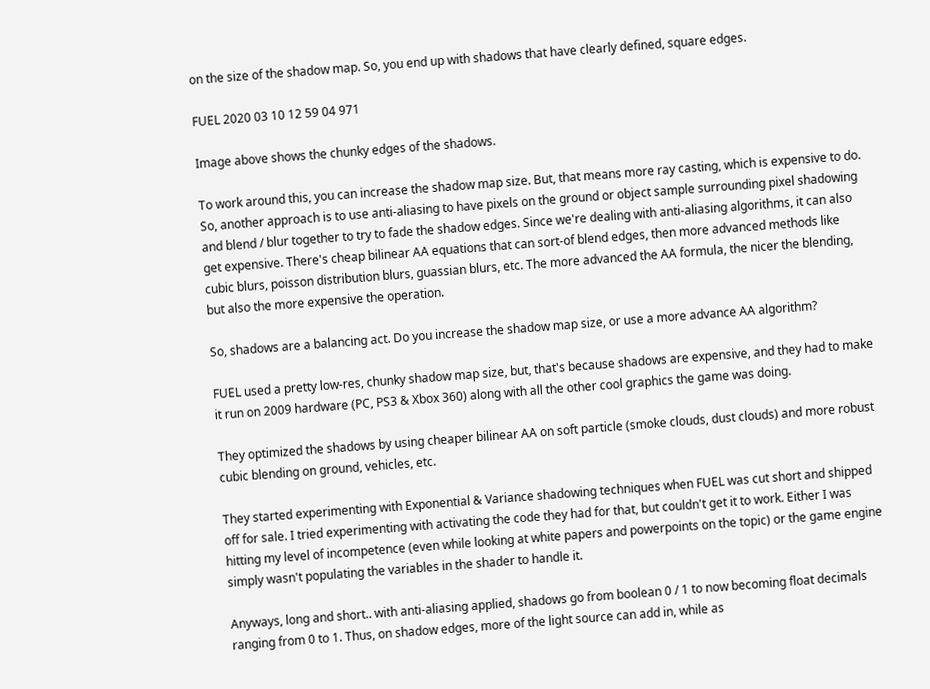on the size of the shadow map. So, you end up with shadows that have clearly defined, square edges.

FUEL 2020 03 10 12 59 04 971

Image above shows the chunky edges of the shadows.

To work around this, you can increase the shadow map size. But, that means more ray casting, which is expensive to do. So, another approach is to use anti-aliasing to have pixels on the ground or object sample surrounding pixel shadowing and blend / blur together to try to fade the shadow edges. Since we're dealing with anti-aliasing algorithms, it can also get expensive. There's cheap bilinear AA equations that can sort-of blend edges, then more advanced methods like cubic blurs, poisson distribution blurs, guassian blurs, etc. The more advanced the AA formula, the nicer the blending, but also the more expensive the operation.

So, shadows are a balancing act. Do you increase the shadow map size, or use a more advance AA algorithm?

FUEL used a pretty low-res, chunky shadow map size, but, that's because shadows are expensive, and they had to make it run on 2009 hardware (PC, PS3 & Xbox 360) along with all the other cool graphics the game was doing.

They optimized the shadows by using cheaper bilinear AA on soft particle (smoke clouds, dust clouds) and more robust cubic blending on ground, vehicles, etc.

They started experimenting with Exponential & Variance shadowing techniques when FUEL was cut short and shipped off for sale. I tried experimenting with activating the code they had for that, but couldn't get it to work. Either I was hitting my level of incompetence (even while looking at white papers and powerpoints on the topic) or the game engine simply wasn't populating the variables in the shader to handle it.

Anyways, long and short.. with anti-aliasing applied, shadows go from boolean 0 / 1 to now becoming float decimals ranging from 0 to 1. Thus, on shadow edges, more of the light source can add in, while as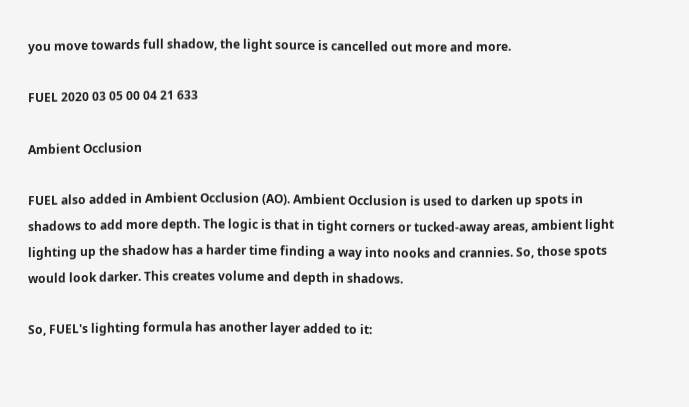you move towards full shadow, the light source is cancelled out more and more.

FUEL 2020 03 05 00 04 21 633

Ambient Occlusion

FUEL also added in Ambient Occlusion (AO). Ambient Occlusion is used to darken up spots in shadows to add more depth. The logic is that in tight corners or tucked-away areas, ambient light lighting up the shadow has a harder time finding a way into nooks and crannies. So, those spots would look darker. This creates volume and depth in shadows.

So, FUEL's lighting formula has another layer added to it: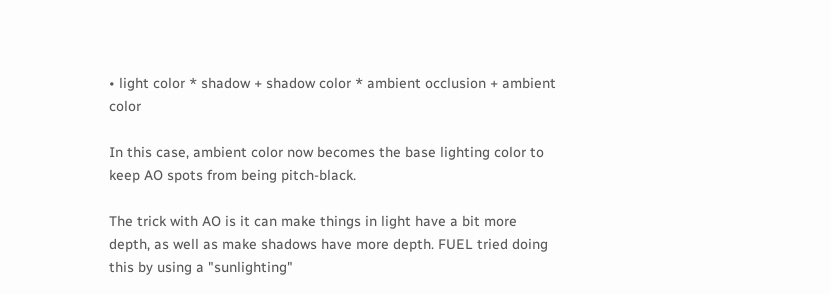• light color * shadow + shadow color * ambient occlusion + ambient color

In this case, ambient color now becomes the base lighting color to keep AO spots from being pitch-black.

The trick with AO is it can make things in light have a bit more depth, as well as make shadows have more depth. FUEL tried doing this by using a "sunlighting"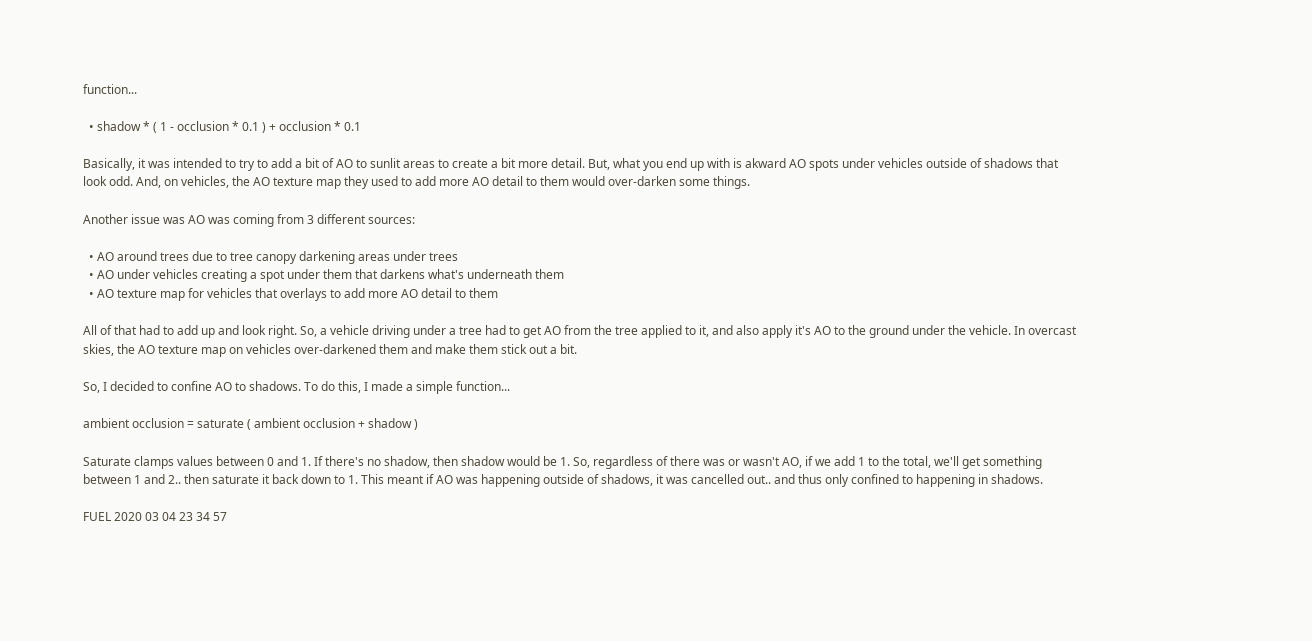function...

  • shadow * ( 1 - occlusion * 0.1 ) + occlusion * 0.1

Basically, it was intended to try to add a bit of AO to sunlit areas to create a bit more detail. But, what you end up with is akward AO spots under vehicles outside of shadows that look odd. And, on vehicles, the AO texture map they used to add more AO detail to them would over-darken some things.

Another issue was AO was coming from 3 different sources:

  • AO around trees due to tree canopy darkening areas under trees
  • AO under vehicles creating a spot under them that darkens what's underneath them
  • AO texture map for vehicles that overlays to add more AO detail to them

All of that had to add up and look right. So, a vehicle driving under a tree had to get AO from the tree applied to it, and also apply it's AO to the ground under the vehicle. In overcast skies, the AO texture map on vehicles over-darkened them and make them stick out a bit.

So, I decided to confine AO to shadows. To do this, I made a simple function...

ambient occlusion = saturate ( ambient occlusion + shadow )

Saturate clamps values between 0 and 1. If there's no shadow, then shadow would be 1. So, regardless of there was or wasn't AO, if we add 1 to the total, we'll get something between 1 and 2.. then saturate it back down to 1. This meant if AO was happening outside of shadows, it was cancelled out.. and thus only confined to happening in shadows.

FUEL 2020 03 04 23 34 57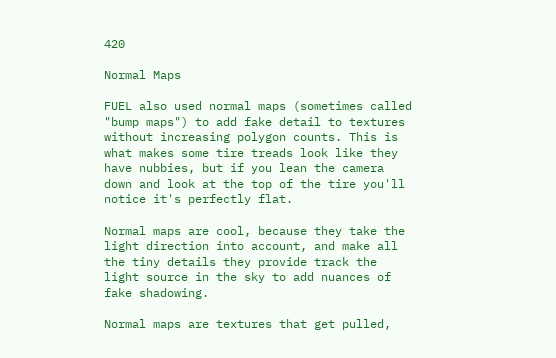420

Normal Maps

FUEL also used normal maps (sometimes called "bump maps") to add fake detail to textures without increasing polygon counts. This is what makes some tire treads look like they have nubbies, but if you lean the camera down and look at the top of the tire you'll notice it's perfectly flat.

Normal maps are cool, because they take the light direction into account, and make all the tiny details they provide track the light source in the sky to add nuances of fake shadowing.

Normal maps are textures that get pulled,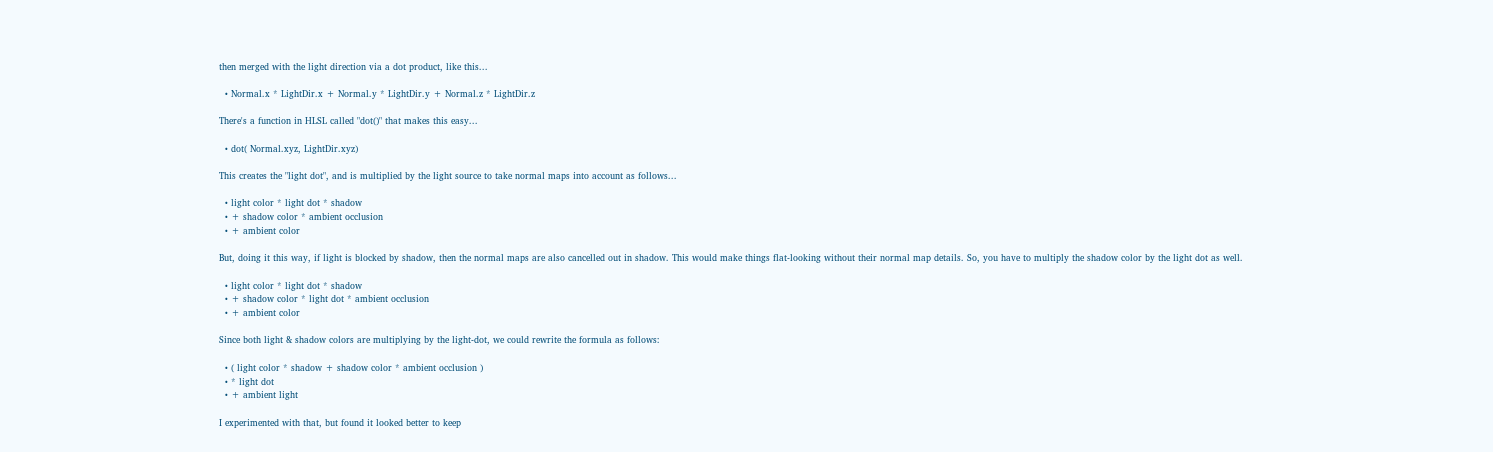then merged with the light direction via a dot product, like this...

  • Normal.x * LightDir.x + Normal.y * LightDir.y + Normal.z * LightDir.z

There's a function in HLSL called "dot()" that makes this easy...

  • dot( Normal.xyz, LightDir.xyz)

This creates the "light dot", and is multiplied by the light source to take normal maps into account as follows...

  • light color * light dot * shadow
  • + shadow color * ambient occlusion
  • + ambient color

But, doing it this way, if light is blocked by shadow, then the normal maps are also cancelled out in shadow. This would make things flat-looking without their normal map details. So, you have to multiply the shadow color by the light dot as well.

  • light color * light dot * shadow
  • + shadow color * light dot * ambient occlusion
  • + ambient color

Since both light & shadow colors are multiplying by the light-dot, we could rewrite the formula as follows:

  • ( light color * shadow + shadow color * ambient occlusion )
  • * light dot
  • + ambient light

I experimented with that, but found it looked better to keep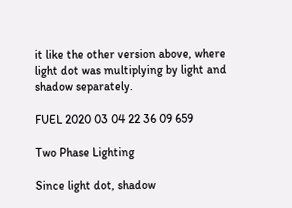it like the other version above, where light dot was multiplying by light and shadow separately.

FUEL 2020 03 04 22 36 09 659

Two Phase Lighting

Since light dot, shadow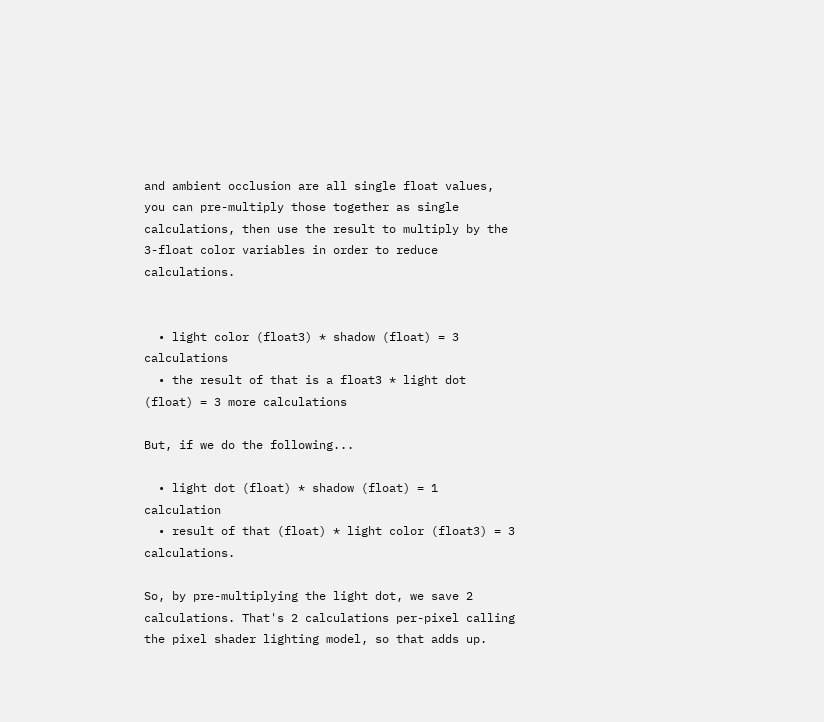and ambient occlusion are all single float values, you can pre-multiply those together as single calculations, then use the result to multiply by the 3-float color variables in order to reduce calculations.


  • light color (float3) * shadow (float) = 3 calculations
  • the result of that is a float3 * light dot (float) = 3 more calculations

But, if we do the following...

  • light dot (float) * shadow (float) = 1 calculation
  • result of that (float) * light color (float3) = 3 calculations.

So, by pre-multiplying the light dot, we save 2 calculations. That's 2 calculations per-pixel calling the pixel shader lighting model, so that adds up.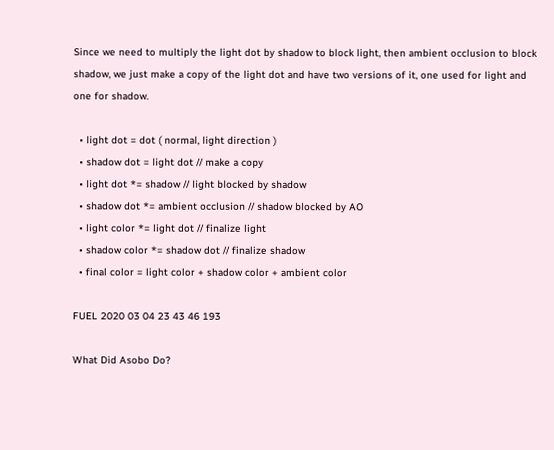Since we need to multiply the light dot by shadow to block light, then ambient occlusion to block shadow, we just make a copy of the light dot and have two versions of it, one used for light and one for shadow.

  • light dot = dot ( normal, light direction )
  • shadow dot = light dot // make a copy
  • light dot *= shadow // light blocked by shadow
  • shadow dot *= ambient occlusion // shadow blocked by AO
  • light color *= light dot // finalize light
  • shadow color *= shadow dot // finalize shadow
  • final color = light color + shadow color + ambient color

FUEL 2020 03 04 23 43 46 193

What Did Asobo Do?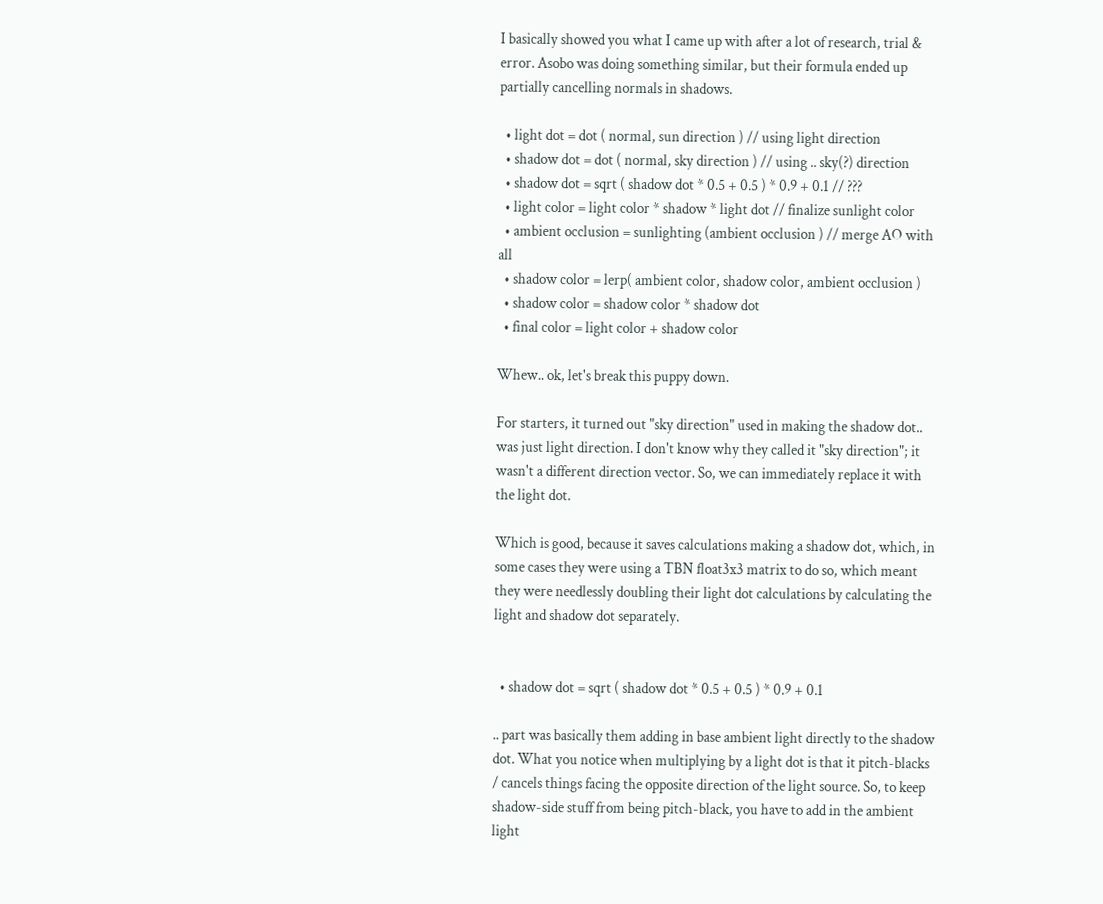I basically showed you what I came up with after a lot of research, trial & error. Asobo was doing something similar, but their formula ended up partially cancelling normals in shadows.

  • light dot = dot ( normal, sun direction ) // using light direction
  • shadow dot = dot ( normal, sky direction ) // using .. sky(?) direction
  • shadow dot = sqrt ( shadow dot * 0.5 + 0.5 ) * 0.9 + 0.1 // ???
  • light color = light color * shadow * light dot // finalize sunlight color
  • ambient occlusion = sunlighting (ambient occlusion ) // merge AO with all
  • shadow color = lerp( ambient color, shadow color, ambient occlusion )
  • shadow color = shadow color * shadow dot
  • final color = light color + shadow color

Whew.. ok, let's break this puppy down.

For starters, it turned out "sky direction" used in making the shadow dot.. was just light direction. I don't know why they called it "sky direction"; it wasn't a different direction vector. So, we can immediately replace it with the light dot.

Which is good, because it saves calculations making a shadow dot, which, in some cases they were using a TBN float3x3 matrix to do so, which meant they were needlessly doubling their light dot calculations by calculating the light and shadow dot separately.


  • shadow dot = sqrt ( shadow dot * 0.5 + 0.5 ) * 0.9 + 0.1

.. part was basically them adding in base ambient light directly to the shadow dot. What you notice when multiplying by a light dot is that it pitch-blacks / cancels things facing the opposite direction of the light source. So, to keep shadow-side stuff from being pitch-black, you have to add in the ambient light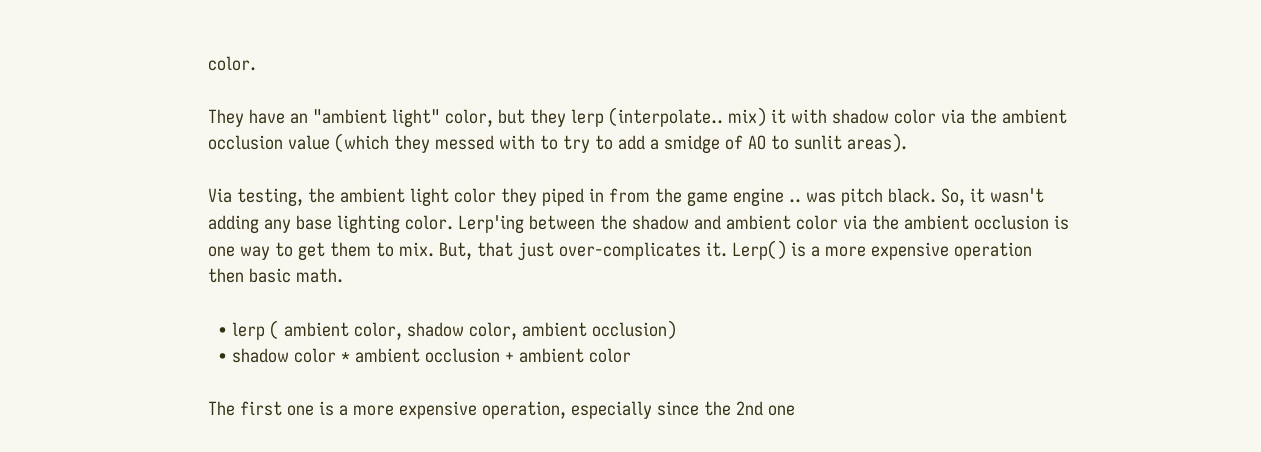color.

They have an "ambient light" color, but they lerp (interpolate.. mix) it with shadow color via the ambient occlusion value (which they messed with to try to add a smidge of AO to sunlit areas).

Via testing, the ambient light color they piped in from the game engine .. was pitch black. So, it wasn't adding any base lighting color. Lerp'ing between the shadow and ambient color via the ambient occlusion is one way to get them to mix. But, that just over-complicates it. Lerp() is a more expensive operation then basic math.

  • lerp ( ambient color, shadow color, ambient occlusion)
  • shadow color * ambient occlusion + ambient color

The first one is a more expensive operation, especially since the 2nd one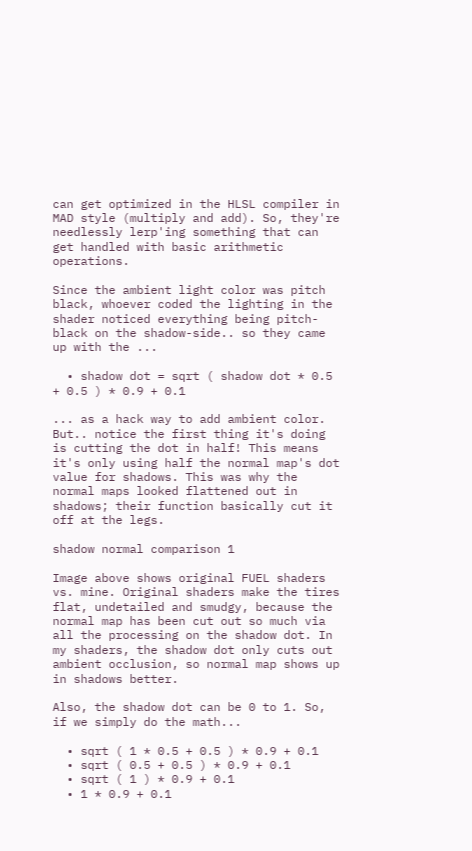can get optimized in the HLSL compiler in MAD style (multiply and add). So, they're needlessly lerp'ing something that can get handled with basic arithmetic operations.

Since the ambient light color was pitch black, whoever coded the lighting in the shader noticed everything being pitch-black on the shadow-side.. so they came up with the ...

  • shadow dot = sqrt ( shadow dot * 0.5 + 0.5 ) * 0.9 + 0.1

... as a hack way to add ambient color. But.. notice the first thing it's doing is cutting the dot in half! This means it's only using half the normal map's dot value for shadows. This was why the normal maps looked flattened out in shadows; their function basically cut it off at the legs.

shadow normal comparison 1

Image above shows original FUEL shaders vs. mine. Original shaders make the tires flat, undetailed and smudgy, because the normal map has been cut out so much via all the processing on the shadow dot. In my shaders, the shadow dot only cuts out ambient occlusion, so normal map shows up in shadows better.

Also, the shadow dot can be 0 to 1. So, if we simply do the math...

  • sqrt ( 1 * 0.5 + 0.5 ) * 0.9 + 0.1
  • sqrt ( 0.5 + 0.5 ) * 0.9 + 0.1
  • sqrt ( 1 ) * 0.9 + 0.1
  • 1 * 0.9 + 0.1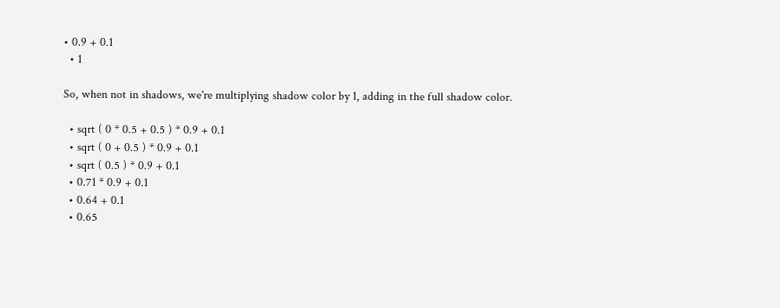• 0.9 + 0.1
  • 1

So, when not in shadows, we're multiplying shadow color by 1, adding in the full shadow color.

  • sqrt ( 0 * 0.5 + 0.5 ) * 0.9 + 0.1
  • sqrt ( 0 + 0.5 ) * 0.9 + 0.1
  • sqrt ( 0.5 ) * 0.9 + 0.1
  • 0.71 * 0.9 + 0.1
  • 0.64 + 0.1
  • 0.65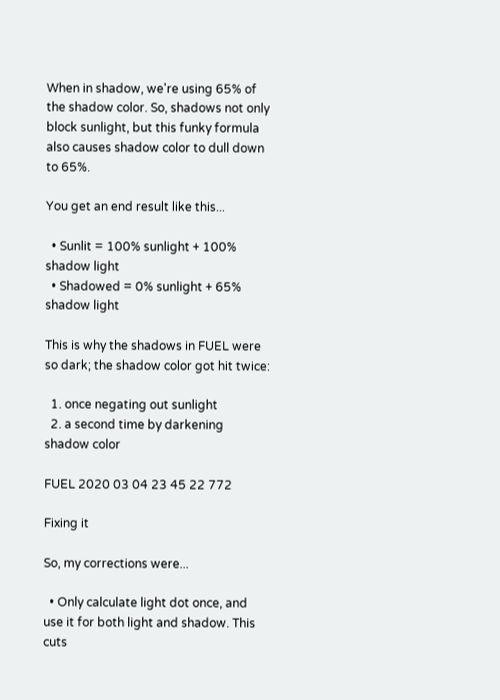When in shadow, we're using 65% of the shadow color. So, shadows not only block sunlight, but this funky formula also causes shadow color to dull down to 65%.

You get an end result like this...

  • Sunlit = 100% sunlight + 100% shadow light
  • Shadowed = 0% sunlight + 65% shadow light

This is why the shadows in FUEL were so dark; the shadow color got hit twice:

  1. once negating out sunlight
  2. a second time by darkening shadow color

FUEL 2020 03 04 23 45 22 772

Fixing it

So, my corrections were...

  • Only calculate light dot once, and use it for both light and shadow. This cuts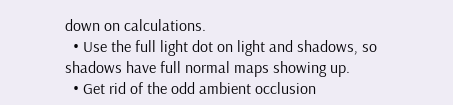down on calculations.
  • Use the full light dot on light and shadows, so shadows have full normal maps showing up.
  • Get rid of the odd ambient occlusion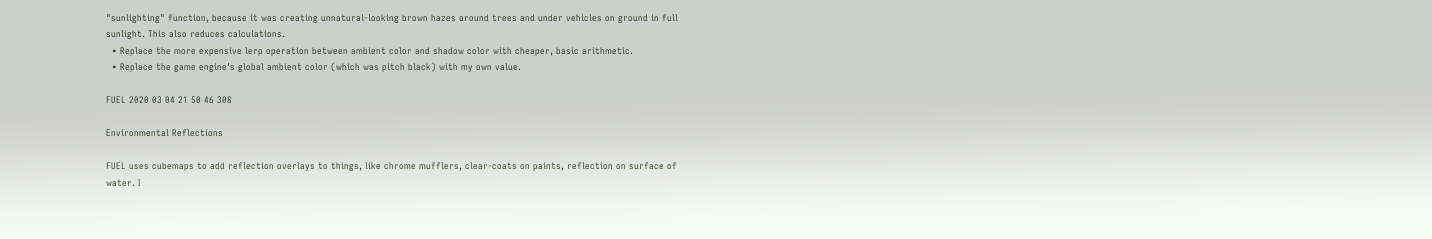"sunlighting" function, because it was creating unnatural-looking brown hazes around trees and under vehicles on ground in full sunlight. This also reduces calculations.
  • Replace the more expensive lerp operation between ambient color and shadow color with cheaper, basic arithmetic.
  • Replace the game engine's global ambient color (which was pitch black) with my own value.

FUEL 2020 03 04 21 50 46 308

Environmental Reflections

FUEL uses cubemaps to add reflection overlays to things, like chrome mufflers, clear-coats on paints, reflection on surface of water. I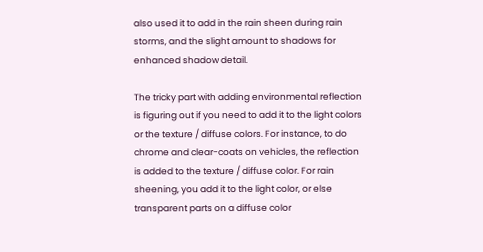also used it to add in the rain sheen during rain storms, and the slight amount to shadows for enhanced shadow detail.

The tricky part with adding environmental reflection is figuring out if you need to add it to the light colors or the texture / diffuse colors. For instance, to do chrome and clear-coats on vehicles, the reflection is added to the texture / diffuse color. For rain sheening, you add it to the light color, or else transparent parts on a diffuse color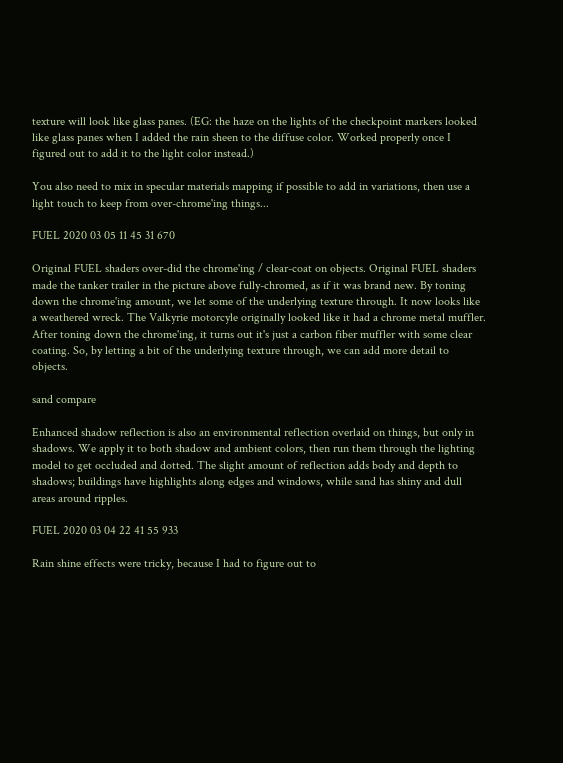texture will look like glass panes. (EG: the haze on the lights of the checkpoint markers looked like glass panes when I added the rain sheen to the diffuse color. Worked properly once I figured out to add it to the light color instead.)

You also need to mix in specular materials mapping if possible to add in variations, then use a light touch to keep from over-chrome'ing things...

FUEL 2020 03 05 11 45 31 670

Original FUEL shaders over-did the chrome'ing / clear-coat on objects. Original FUEL shaders made the tanker trailer in the picture above fully-chromed, as if it was brand new. By toning down the chrome'ing amount, we let some of the underlying texture through. It now looks like a weathered wreck. The Valkyrie motorcyle originally looked like it had a chrome metal muffler. After toning down the chrome'ing, it turns out it's just a carbon fiber muffler with some clear coating. So, by letting a bit of the underlying texture through, we can add more detail to objects.

sand compare

Enhanced shadow reflection is also an environmental reflection overlaid on things, but only in shadows. We apply it to both shadow and ambient colors, then run them through the lighting model to get occluded and dotted. The slight amount of reflection adds body and depth to shadows; buildings have highlights along edges and windows, while sand has shiny and dull areas around ripples.

FUEL 2020 03 04 22 41 55 933

Rain shine effects were tricky, because I had to figure out to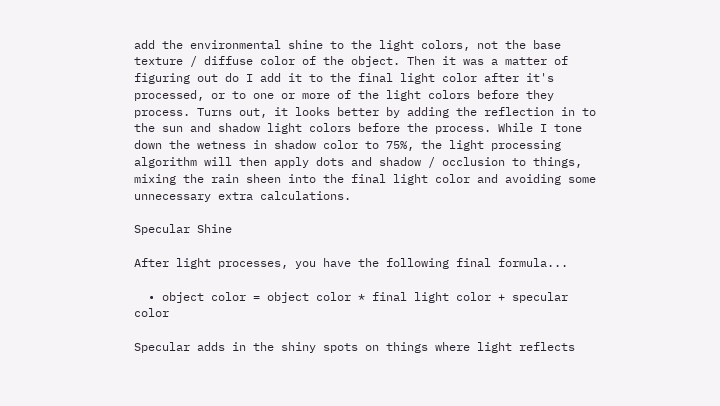add the environmental shine to the light colors, not the base texture / diffuse color of the object. Then it was a matter of figuring out do I add it to the final light color after it's processed, or to one or more of the light colors before they process. Turns out, it looks better by adding the reflection in to the sun and shadow light colors before the process. While I tone down the wetness in shadow color to 75%, the light processing algorithm will then apply dots and shadow / occlusion to things, mixing the rain sheen into the final light color and avoiding some unnecessary extra calculations.

Specular Shine

After light processes, you have the following final formula...

  • object color = object color * final light color + specular color

Specular adds in the shiny spots on things where light reflects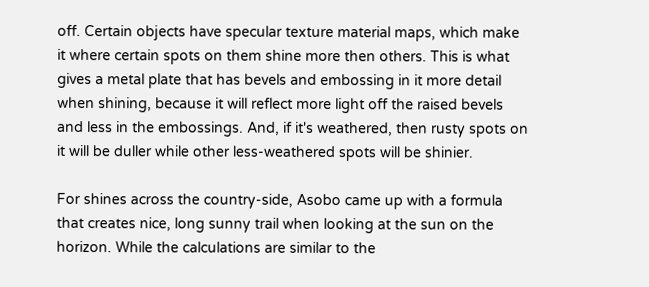off. Certain objects have specular texture material maps, which make it where certain spots on them shine more then others. This is what gives a metal plate that has bevels and embossing in it more detail when shining, because it will reflect more light off the raised bevels and less in the embossings. And, if it's weathered, then rusty spots on it will be duller while other less-weathered spots will be shinier.

For shines across the country-side, Asobo came up with a formula that creates nice, long sunny trail when looking at the sun on the horizon. While the calculations are similar to the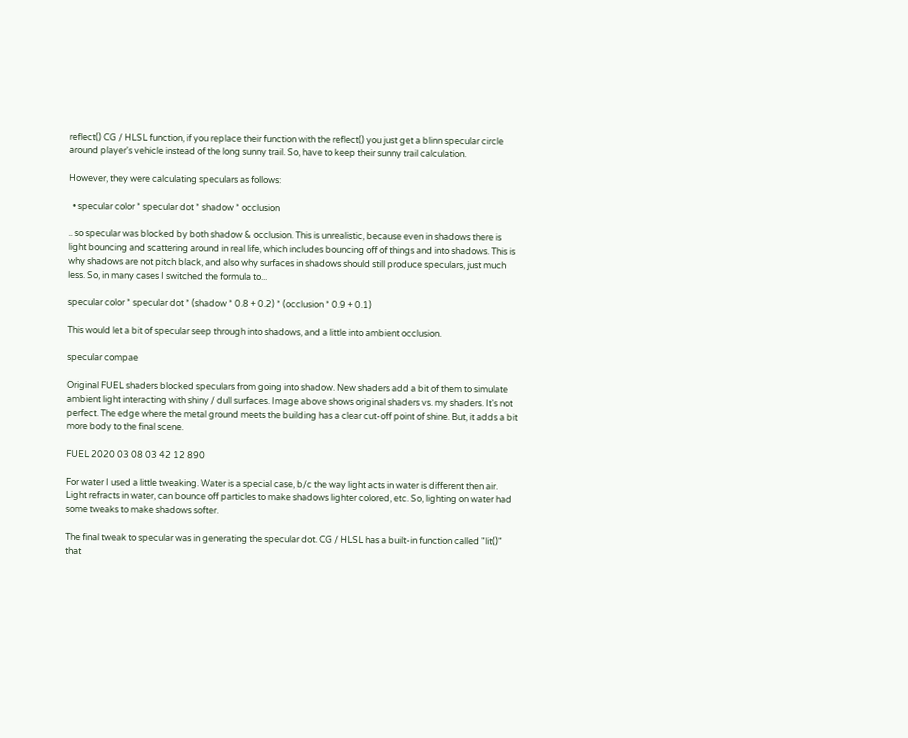reflect() CG / HLSL function, if you replace their function with the reflect() you just get a blinn specular circle around player's vehicle instead of the long sunny trail. So, have to keep their sunny trail calculation.

However, they were calculating speculars as follows:

  • specular color * specular dot * shadow * occlusion

.. so specular was blocked by both shadow & occlusion. This is unrealistic, because even in shadows there is light bouncing and scattering around in real life, which includes bouncing off of things and into shadows. This is why shadows are not pitch black, and also why surfaces in shadows should still produce speculars, just much less. So, in many cases I switched the formula to...

specular color * specular dot * (shadow * 0.8 + 0.2) * (occlusion * 0.9 + 0.1)

This would let a bit of specular seep through into shadows, and a little into ambient occlusion.

specular compae

Original FUEL shaders blocked speculars from going into shadow. New shaders add a bit of them to simulate ambient light interacting with shiny / dull surfaces. Image above shows original shaders vs. my shaders. It's not perfect. The edge where the metal ground meets the building has a clear cut-off point of shine. But, it adds a bit more body to the final scene.

FUEL 2020 03 08 03 42 12 890

For water I used a little tweaking. Water is a special case, b/c the way light acts in water is different then air. Light refracts in water, can bounce off particles to make shadows lighter colored, etc. So, lighting on water had some tweaks to make shadows softer.

The final tweak to specular was in generating the specular dot. CG / HLSL has a built-in function called "lit()" that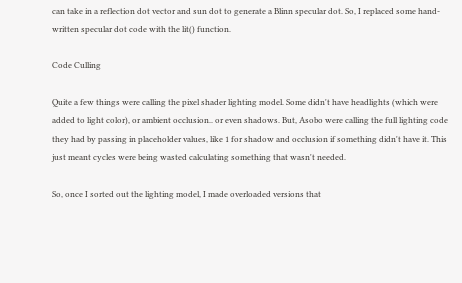can take in a reflection dot vector and sun dot to generate a Blinn specular dot. So, I replaced some hand-written specular dot code with the lit() function.

Code Culling

Quite a few things were calling the pixel shader lighting model. Some didn't have headlights (which were added to light color), or ambient occlusion.. or even shadows. But, Asobo were calling the full lighting code they had by passing in placeholder values, like 1 for shadow and occlusion if something didn't have it. This just meant cycles were being wasted calculating something that wasn't needed.

So, once I sorted out the lighting model, I made overloaded versions that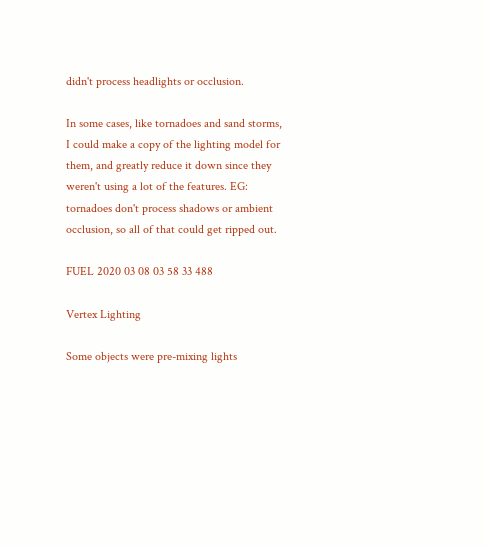didn't process headlights or occlusion.

In some cases, like tornadoes and sand storms, I could make a copy of the lighting model for them, and greatly reduce it down since they weren't using a lot of the features. EG: tornadoes don't process shadows or ambient occlusion, so all of that could get ripped out.

FUEL 2020 03 08 03 58 33 488

Vertex Lighting

Some objects were pre-mixing lights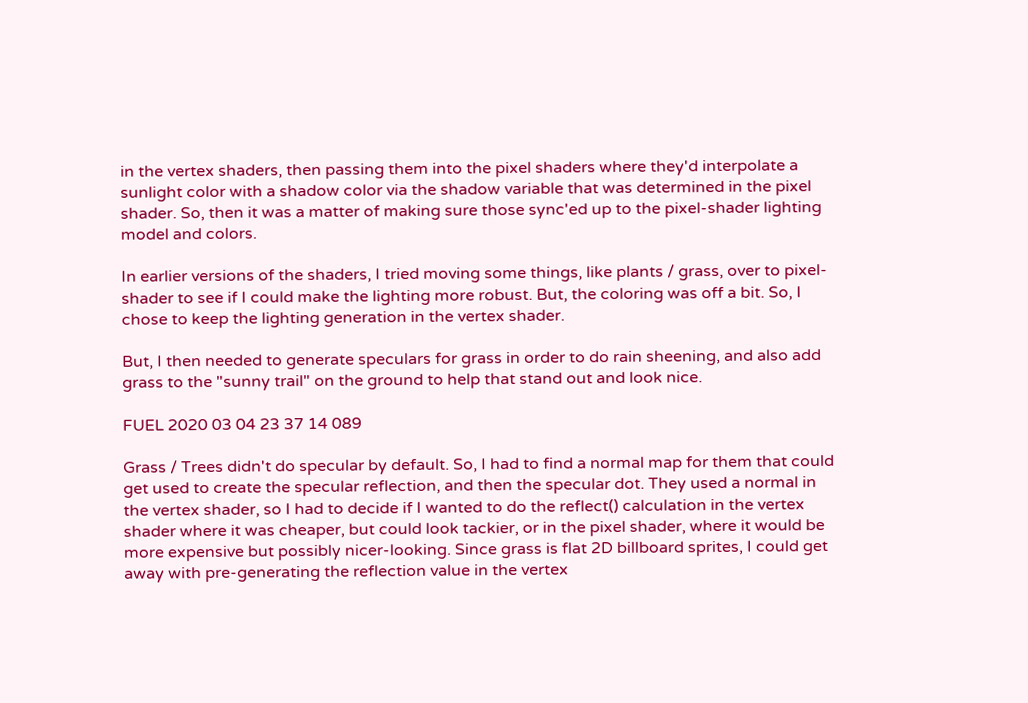in the vertex shaders, then passing them into the pixel shaders where they'd interpolate a sunlight color with a shadow color via the shadow variable that was determined in the pixel shader. So, then it was a matter of making sure those sync'ed up to the pixel-shader lighting model and colors.

In earlier versions of the shaders, I tried moving some things, like plants / grass, over to pixel-shader to see if I could make the lighting more robust. But, the coloring was off a bit. So, I chose to keep the lighting generation in the vertex shader.

But, I then needed to generate speculars for grass in order to do rain sheening, and also add grass to the "sunny trail" on the ground to help that stand out and look nice.

FUEL 2020 03 04 23 37 14 089

Grass / Trees didn't do specular by default. So, I had to find a normal map for them that could get used to create the specular reflection, and then the specular dot. They used a normal in the vertex shader, so I had to decide if I wanted to do the reflect() calculation in the vertex shader where it was cheaper, but could look tackier, or in the pixel shader, where it would be more expensive but possibly nicer-looking. Since grass is flat 2D billboard sprites, I could get away with pre-generating the reflection value in the vertex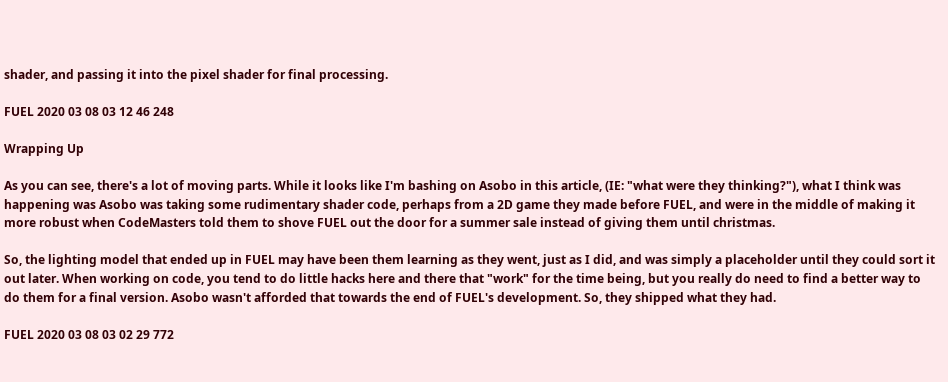shader, and passing it into the pixel shader for final processing.

FUEL 2020 03 08 03 12 46 248

Wrapping Up

As you can see, there's a lot of moving parts. While it looks like I'm bashing on Asobo in this article, (IE: "what were they thinking?"), what I think was happening was Asobo was taking some rudimentary shader code, perhaps from a 2D game they made before FUEL, and were in the middle of making it more robust when CodeMasters told them to shove FUEL out the door for a summer sale instead of giving them until christmas.

So, the lighting model that ended up in FUEL may have been them learning as they went, just as I did, and was simply a placeholder until they could sort it out later. When working on code, you tend to do little hacks here and there that "work" for the time being, but you really do need to find a better way to do them for a final version. Asobo wasn't afforded that towards the end of FUEL's development. So, they shipped what they had.

FUEL 2020 03 08 03 02 29 772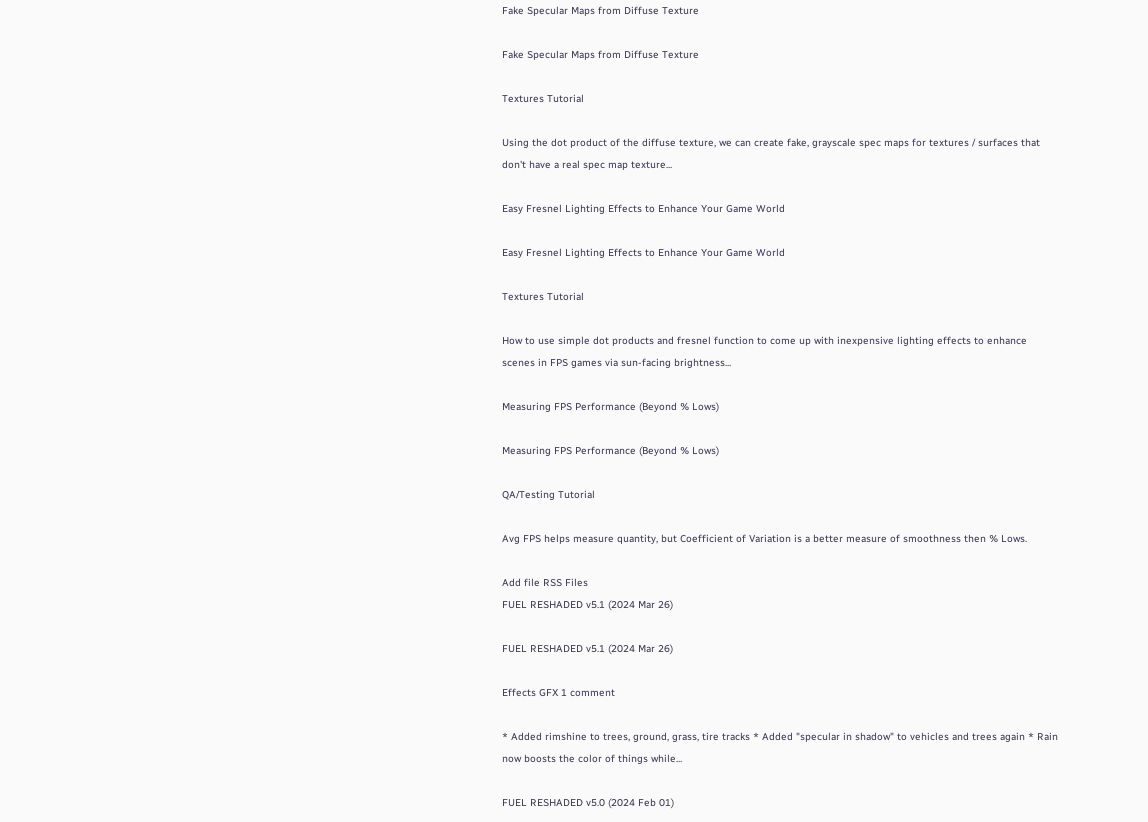Fake Specular Maps from Diffuse Texture

Fake Specular Maps from Diffuse Texture

Textures Tutorial

Using the dot product of the diffuse texture, we can create fake, grayscale spec maps for textures / surfaces that don't have a real spec map texture...

Easy Fresnel Lighting Effects to Enhance Your Game World

Easy Fresnel Lighting Effects to Enhance Your Game World

Textures Tutorial

How to use simple dot products and fresnel function to come up with inexpensive lighting effects to enhance scenes in FPS games via sun-facing brightness...

Measuring FPS Performance (Beyond % Lows)

Measuring FPS Performance (Beyond % Lows)

QA/Testing Tutorial

Avg FPS helps measure quantity, but Coefficient of Variation is a better measure of smoothness then % Lows.

Add file RSS Files
FUEL RESHADED v5.1 (2024 Mar 26)

FUEL RESHADED v5.1 (2024 Mar 26)

Effects GFX 1 comment

* Added rimshine to trees, ground, grass, tire tracks * Added "specular in shadow" to vehicles and trees again * Rain now boosts the color of things while...

FUEL RESHADED v5.0 (2024 Feb 01)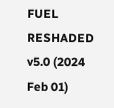FUEL RESHADED v5.0 (2024 Feb 01)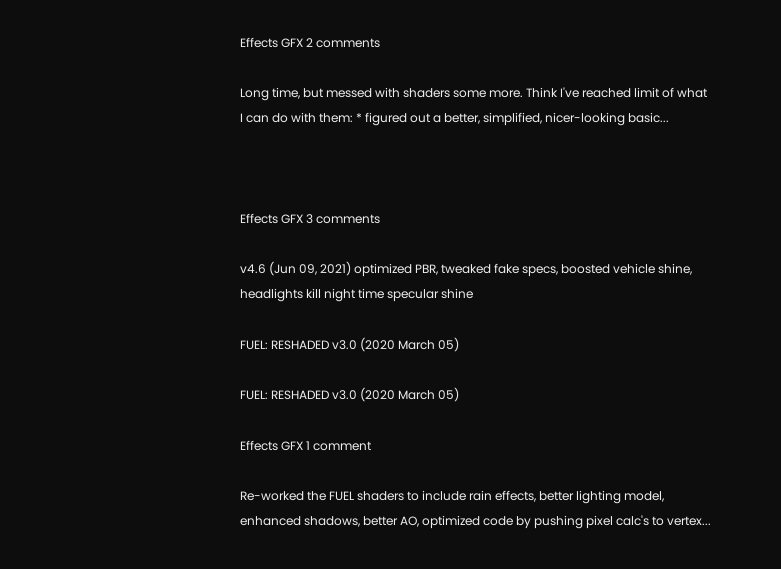Effects GFX 2 comments

Long time, but messed with shaders some more. Think I've reached limit of what I can do with them: * figured out a better, simplified, nicer-looking basic...



Effects GFX 3 comments

v4.6 (Jun 09, 2021) optimized PBR, tweaked fake specs, boosted vehicle shine, headlights kill night time specular shine

FUEL: RESHADED v3.0 (2020 March 05)

FUEL: RESHADED v3.0 (2020 March 05)

Effects GFX 1 comment

Re-worked the FUEL shaders to include rain effects, better lighting model, enhanced shadows, better AO, optimized code by pushing pixel calc's to vertex...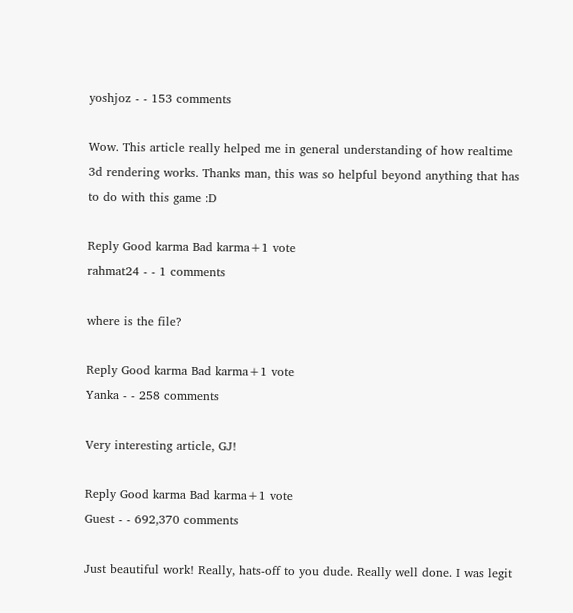yoshjoz - - 153 comments

Wow. This article really helped me in general understanding of how realtime 3d rendering works. Thanks man, this was so helpful beyond anything that has to do with this game :D

Reply Good karma Bad karma+1 vote
rahmat24 - - 1 comments

where is the file?

Reply Good karma Bad karma+1 vote
Yanka - - 258 comments

Very interesting article, GJ!

Reply Good karma Bad karma+1 vote
Guest - - 692,370 comments

Just beautiful work! Really, hats-off to you dude. Really well done. I was legit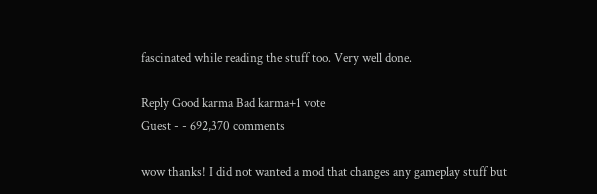fascinated while reading the stuff too. Very well done.

Reply Good karma Bad karma+1 vote
Guest - - 692,370 comments

wow thanks! I did not wanted a mod that changes any gameplay stuff but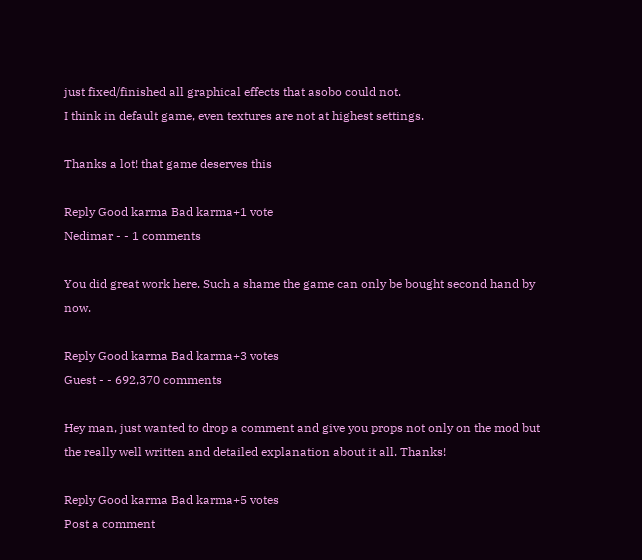just fixed/finished all graphical effects that asobo could not.
I think in default game, even textures are not at highest settings.

Thanks a lot! that game deserves this

Reply Good karma Bad karma+1 vote
Nedimar - - 1 comments

You did great work here. Such a shame the game can only be bought second hand by now.

Reply Good karma Bad karma+3 votes
Guest - - 692,370 comments

Hey man, just wanted to drop a comment and give you props not only on the mod but the really well written and detailed explanation about it all. Thanks!

Reply Good karma Bad karma+5 votes
Post a comment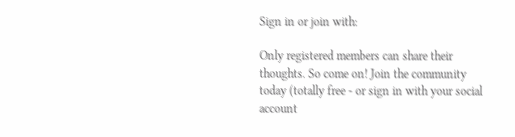Sign in or join with:

Only registered members can share their thoughts. So come on! Join the community today (totally free - or sign in with your social account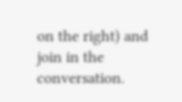on the right) and join in the conversation.